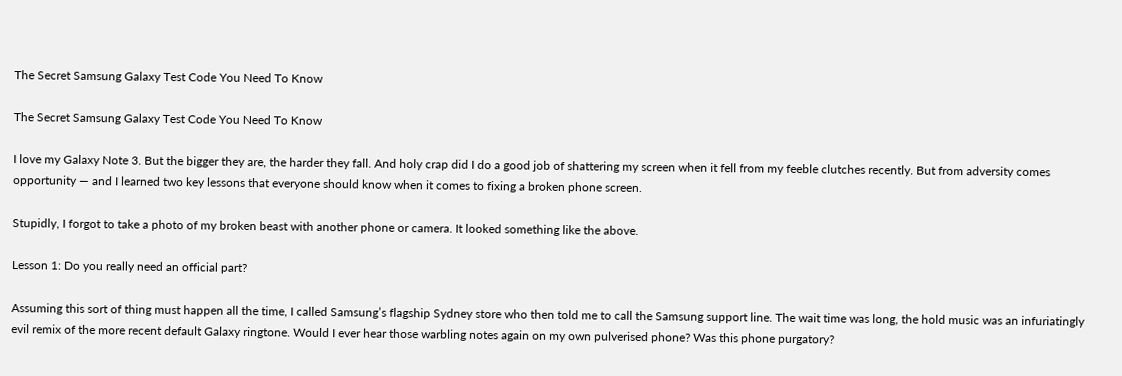The Secret Samsung Galaxy Test Code You Need To Know

The Secret Samsung Galaxy Test Code You Need To Know

I love my Galaxy Note 3. But the bigger they are, the harder they fall. And holy crap did I do a good job of shattering my screen when it fell from my feeble clutches recently. But from adversity comes opportunity — and I learned two key lessons that everyone should know when it comes to fixing a broken phone screen.

Stupidly, I forgot to take a photo of my broken beast with another phone or camera. It looked something like the above.

Lesson 1: Do you really need an official part?

Assuming this sort of thing must happen all the time, I called Samsung’s flagship Sydney store who then told me to call the Samsung support line. The wait time was long, the hold music was an infuriatingly evil remix of the more recent default Galaxy ringtone. Would I ever hear those warbling notes again on my own pulverised phone? Was this phone purgatory?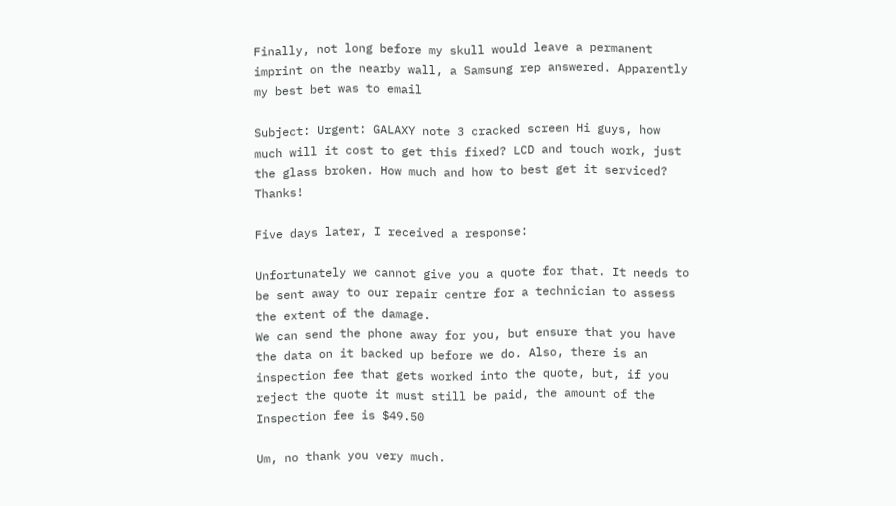Finally, not long before my skull would leave a permanent imprint on the nearby wall, a Samsung rep answered. Apparently my best bet was to email

Subject: Urgent: GALAXY note 3 cracked screen Hi guys, how much will it cost to get this fixed? LCD and touch work, just the glass broken. How much and how to best get it serviced? Thanks!

Five days later, I received a response:

Unfortunately we cannot give you a quote for that. It needs to be sent away to our repair centre for a technician to assess the extent of the damage.
We can send the phone away for you, but ensure that you have the data on it backed up before we do. Also, there is an inspection fee that gets worked into the quote, but, if you reject the quote it must still be paid, the amount of the Inspection fee is $49.50

Um, no thank you very much.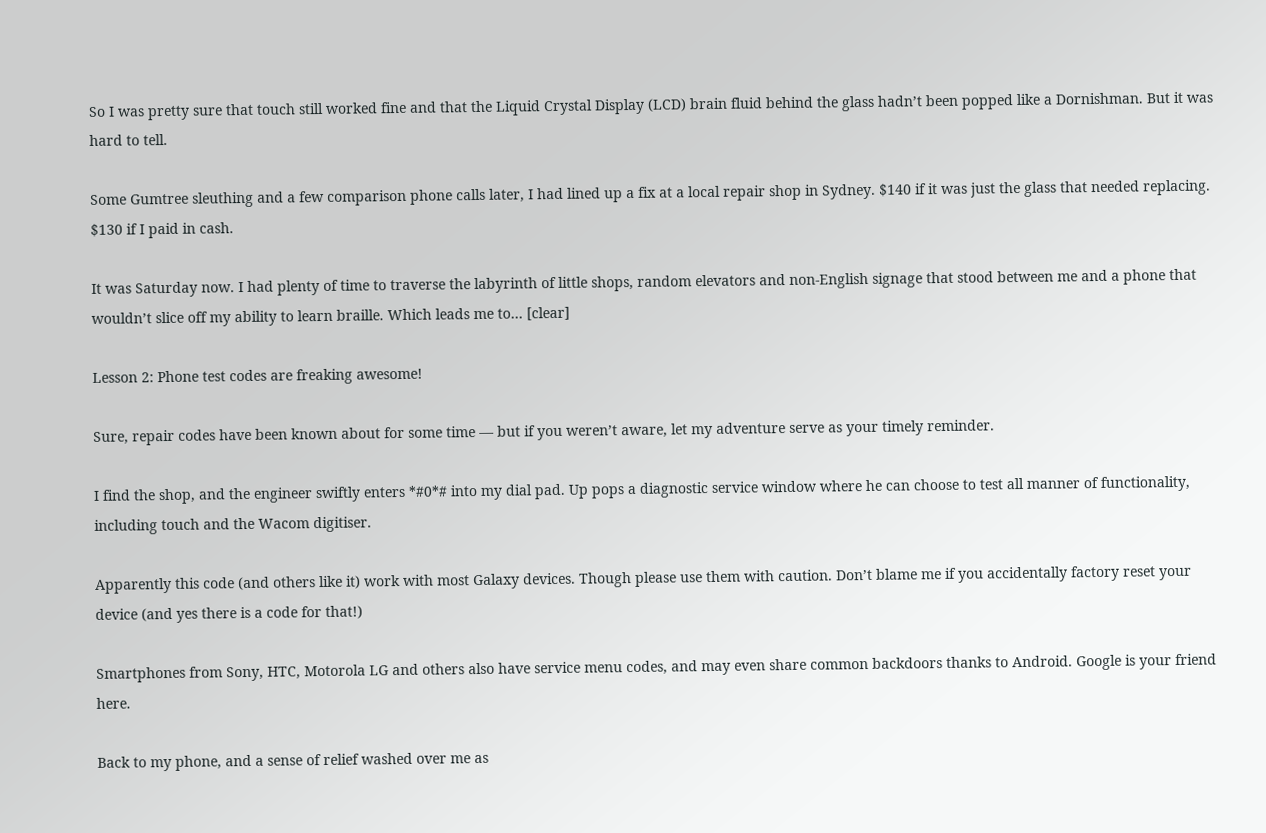So I was pretty sure that touch still worked fine and that the Liquid Crystal Display (LCD) brain fluid behind the glass hadn’t been popped like a Dornishman. But it was hard to tell.

Some Gumtree sleuthing and a few comparison phone calls later, I had lined up a fix at a local repair shop in Sydney. $140 if it was just the glass that needed replacing. $130 if I paid in cash.

It was Saturday now. I had plenty of time to traverse the labyrinth of little shops, random elevators and non-English signage that stood between me and a phone that wouldn’t slice off my ability to learn braille. Which leads me to… [clear]

Lesson 2: Phone test codes are freaking awesome!

Sure, repair codes have been known about for some time — but if you weren’t aware, let my adventure serve as your timely reminder.

I find the shop, and the engineer swiftly enters *#0*# into my dial pad. Up pops a diagnostic service window where he can choose to test all manner of functionality, including touch and the Wacom digitiser.

Apparently this code (and others like it) work with most Galaxy devices. Though please use them with caution. Don’t blame me if you accidentally factory reset your device (and yes there is a code for that!)

Smartphones from Sony, HTC, Motorola LG and others also have service menu codes, and may even share common backdoors thanks to Android. Google is your friend here.

Back to my phone, and a sense of relief washed over me as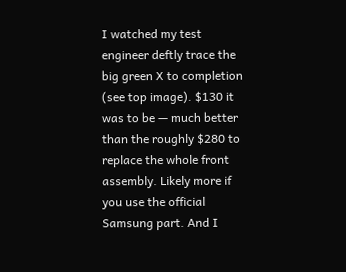I watched my test engineer deftly trace the big green X to completion (see top image). $130 it was to be — much better than the roughly $280 to replace the whole front assembly. Likely more if you use the official Samsung part. And I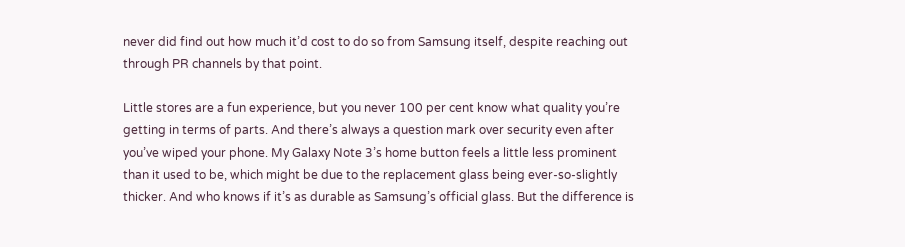never did find out how much it’d cost to do so from Samsung itself, despite reaching out through PR channels by that point.

Little stores are a fun experience, but you never 100 per cent know what quality you’re getting in terms of parts. And there’s always a question mark over security even after you’ve wiped your phone. My Galaxy Note 3’s home button feels a little less prominent than it used to be, which might be due to the replacement glass being ever-so-slightly thicker. And who knows if it’s as durable as Samsung’s official glass. But the difference is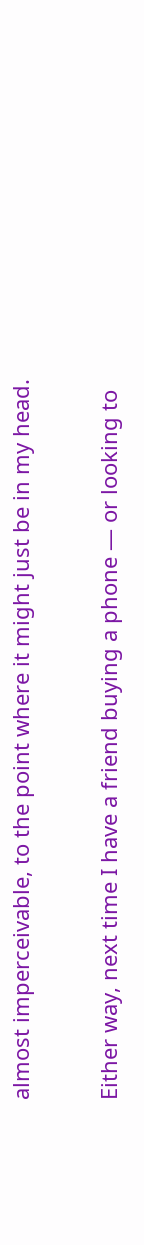almost imperceivable, to the point where it might just be in my head.

Either way, next time I have a friend buying a phone — or looking to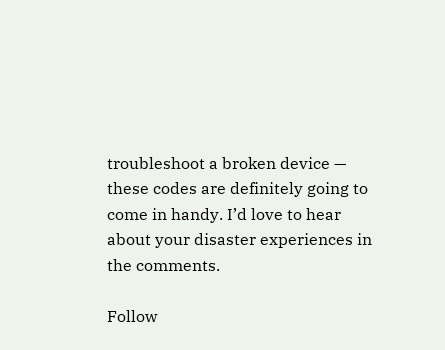troubleshoot a broken device — these codes are definitely going to come in handy. I’d love to hear about your disaster experiences in the comments.

Follow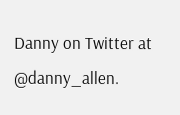Danny on Twitter at @danny_allen.